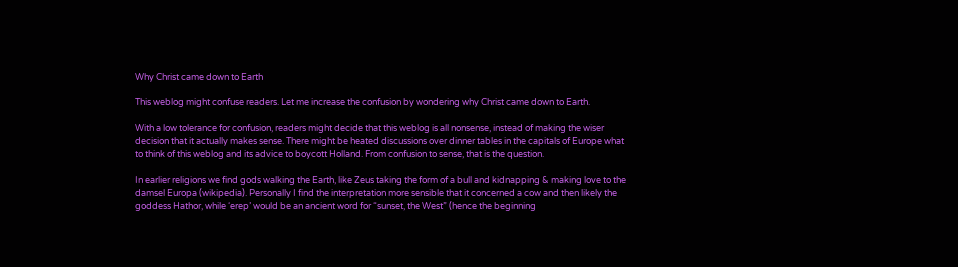Why Christ came down to Earth

This weblog might confuse readers. Let me increase the confusion by wondering why Christ came down to Earth.

With a low tolerance for confusion, readers might decide that this weblog is all nonsense, instead of making the wiser decision that it actually makes sense. There might be heated discussions over dinner tables in the capitals of Europe what to think of this weblog and its advice to boycott Holland. From confusion to sense, that is the question.

In earlier religions we find gods walking the Earth, like Zeus taking the form of a bull and kidnapping & making love to the damsel Europa (wikipedia). Personally I find the interpretation more sensible that it concerned a cow and then likely the goddess Hathor, while ‘erep’ would be an ancient word for “sunset, the West” (hence the beginning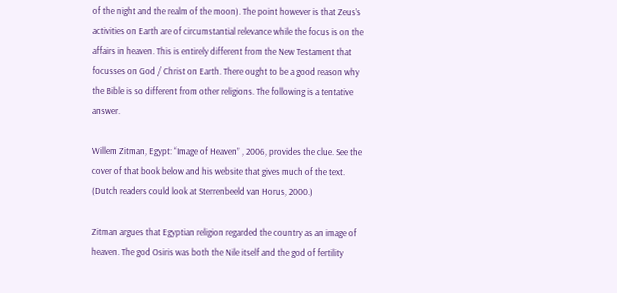of the night and the realm of the moon). The point however is that Zeus’s activities on Earth are of circumstantial relevance while the focus is on the affairs in heaven. This is entirely different from the New Testament that focusses on God / Christ on Earth. There ought to be a good reason why the Bible is so different from other religions. The following is a tentative answer.

Willem Zitman, Egypt: “Image of Heaven” , 2006, provides the clue. See the cover of that book below and his website that gives much of the text. (Dutch readers could look at Sterrenbeeld van Horus, 2000.)

Zitman argues that Egyptian religion regarded the country as an image of heaven. The god Osiris was both the Nile itself and the god of fertility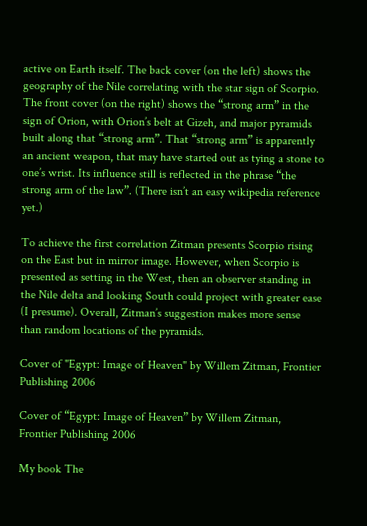active on Earth itself. The back cover (on the left) shows the geography of the Nile correlating with the star sign of Scorpio. The front cover (on the right) shows the “strong arm” in the sign of Orion, with Orion’s belt at Gizeh, and major pyramids built along that “strong arm”. That “strong arm” is apparently an ancient weapon, that may have started out as tying a stone to one’s wrist. Its influence still is reflected in the phrase “the strong arm of the law”. (There isn’t an easy wikipedia reference yet.)

To achieve the first correlation Zitman presents Scorpio rising on the East but in mirror image. However, when Scorpio is presented as setting in the West, then an observer standing in the Nile delta and looking South could project with greater ease (I presume). Overall, Zitman’s suggestion makes more sense than random locations of the pyramids.

Cover of "Egypt: Image of Heaven" by Willem Zitman, Frontier Publishing 2006

Cover of “Egypt: Image of Heaven” by Willem Zitman, Frontier Publishing 2006

My book The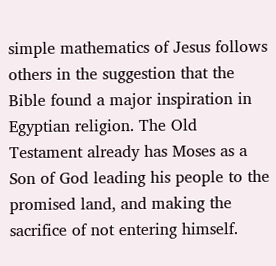simple mathematics of Jesus follows others in the suggestion that the Bible found a major inspiration in Egyptian religion. The Old Testament already has Moses as a Son of God leading his people to the promised land, and making the sacrifice of not entering himself.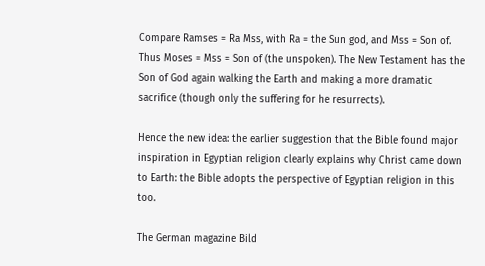Compare Ramses = Ra Mss, with Ra = the Sun god, and Mss = Son of. Thus Moses = Mss = Son of (the unspoken). The New Testament has the Son of God again walking the Earth and making a more dramatic sacrifice (though only the suffering for he resurrects).

Hence the new idea: the earlier suggestion that the Bible found major inspiration in Egyptian religion clearly explains why Christ came down to Earth: the Bible adopts the perspective of Egyptian religion in this too.

The German magazine Bild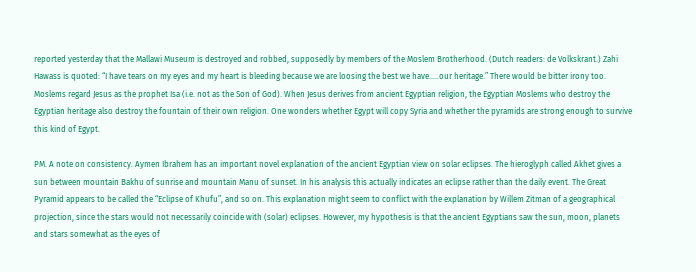reported yesterday that the Mallawi Museum is destroyed and robbed, supposedly by members of the Moslem Brotherhood. (Dutch readers: de Volkskrant.) Zahi Hawass is quoted: “I have tears on my eyes and my heart is bleeding because we are loosing the best we have…..our heritage.” There would be bitter irony too. Moslems regard Jesus as the prophet Isa (i.e. not as the Son of God). When Jesus derives from ancient Egyptian religion, the Egyptian Moslems who destroy the Egyptian heritage also destroy the fountain of their own religion. One wonders whether Egypt will copy Syria and whether the pyramids are strong enough to survive this kind of Egypt.

PM. A note on consistency. Aymen Ibrahem has an important novel explanation of the ancient Egyptian view on solar eclipses. The hieroglyph called Akhet gives a sun between mountain Bakhu of sunrise and mountain Manu of sunset. In his analysis this actually indicates an eclipse rather than the daily event. The Great Pyramid appears to be called the “Eclipse of Khufu”, and so on. This explanation might seem to conflict with the explanation by Willem Zitman of a geographical projection, since the stars would not necessarily coincide with (solar) eclipses. However, my hypothesis is that the ancient Egyptians saw the sun, moon, planets and stars somewhat as the eyes of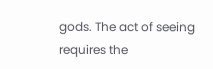gods. The act of seeing requires the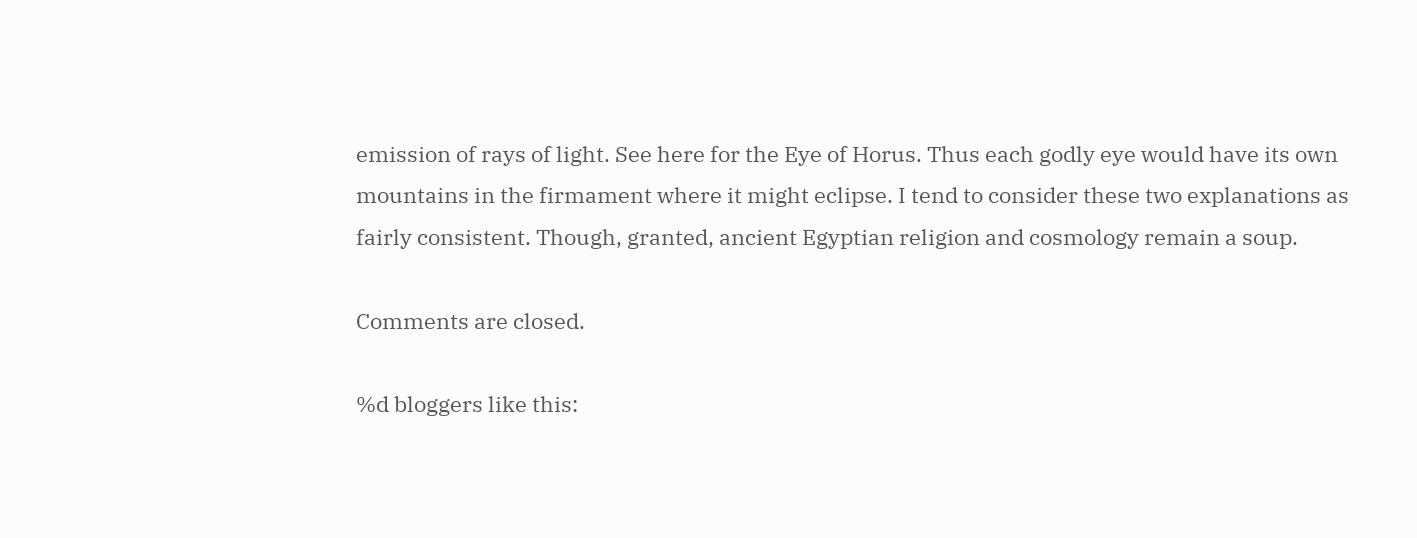emission of rays of light. See here for the Eye of Horus. Thus each godly eye would have its own mountains in the firmament where it might eclipse. I tend to consider these two explanations as fairly consistent. Though, granted, ancient Egyptian religion and cosmology remain a soup.

Comments are closed.

%d bloggers like this: